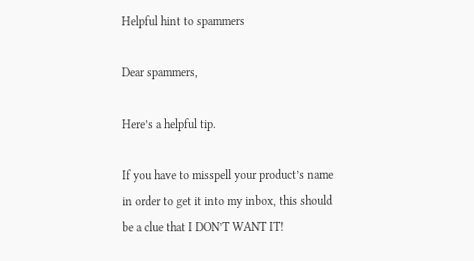Helpful hint to spammers

Dear spammers,

Here’s a helpful tip.

If you have to misspell your product’s name in order to get it into my inbox, this should be a clue that I DON’T WANT IT!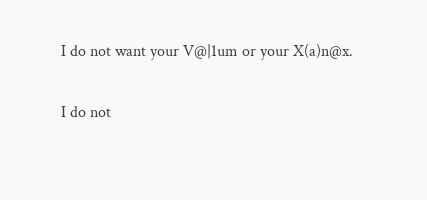I do not want your V@|1um or your X(a)n@x.

I do not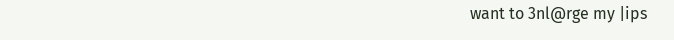want to 3nl@rge my |ips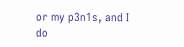or my p3n1s, and I do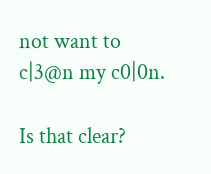not want to c|3@n my c0|0n.

Is that clear?